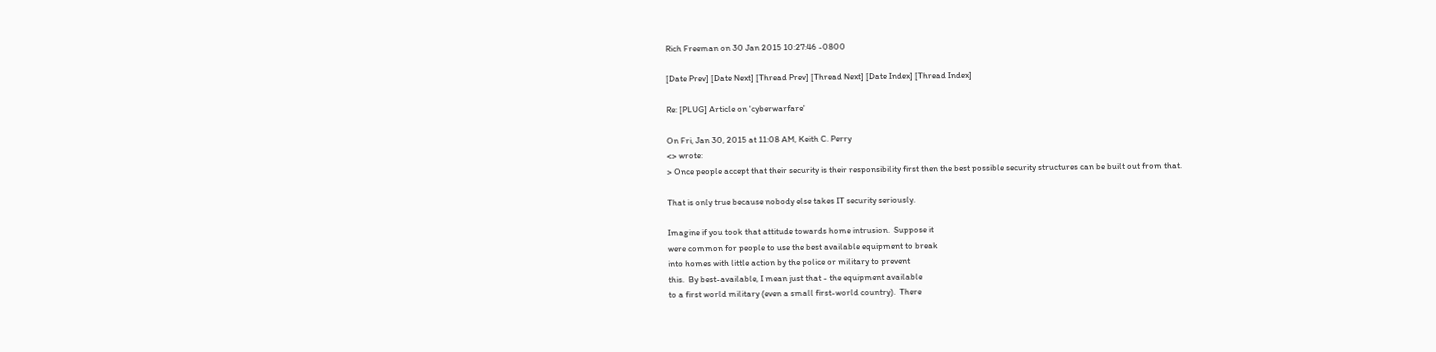Rich Freeman on 30 Jan 2015 10:27:46 -0800

[Date Prev] [Date Next] [Thread Prev] [Thread Next] [Date Index] [Thread Index]

Re: [PLUG] Article on 'cyberwarfare'

On Fri, Jan 30, 2015 at 11:08 AM, Keith C. Perry
<> wrote:
> Once people accept that their security is their responsibility first then the best possible security structures can be built out from that.

That is only true because nobody else takes IT security seriously.

Imagine if you took that attitude towards home intrusion.  Suppose it
were common for people to use the best available equipment to break
into homes with little action by the police or military to prevent
this.  By best-available, I mean just that - the equipment available
to a first world military (even a small first-world country).  There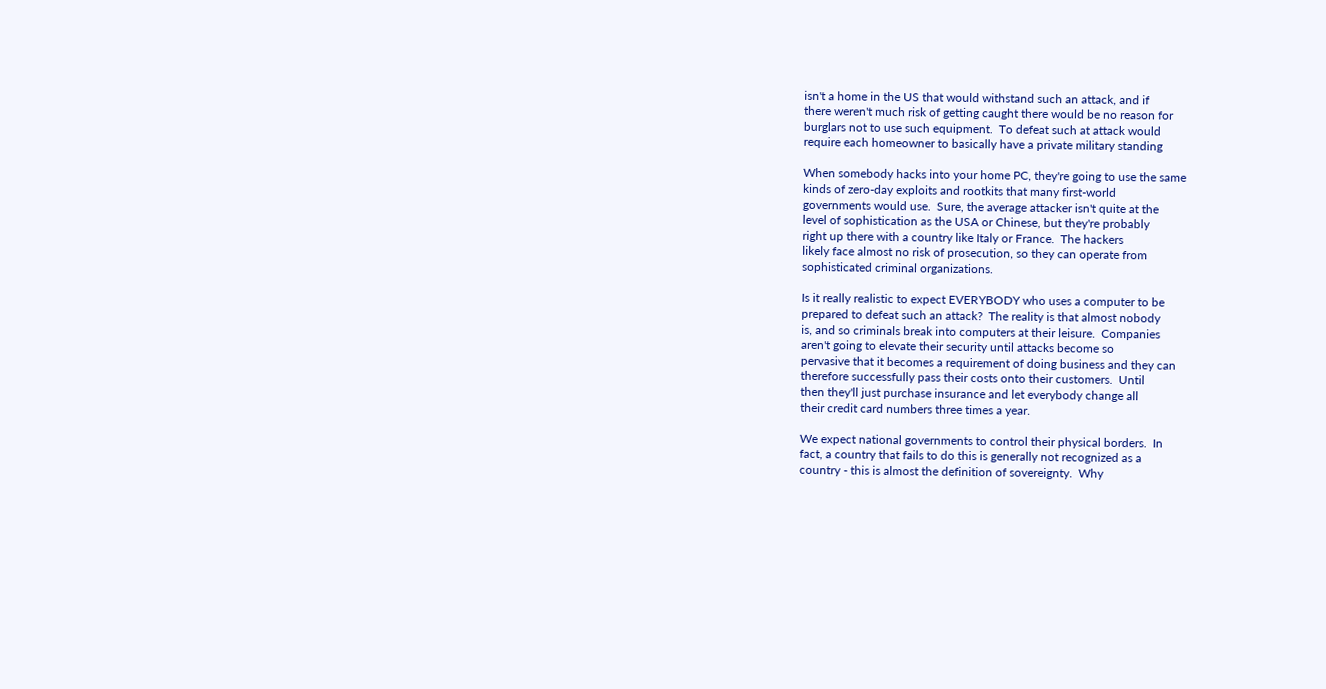isn't a home in the US that would withstand such an attack, and if
there weren't much risk of getting caught there would be no reason for
burglars not to use such equipment.  To defeat such at attack would
require each homeowner to basically have a private military standing

When somebody hacks into your home PC, they're going to use the same
kinds of zero-day exploits and rootkits that many first-world
governments would use.  Sure, the average attacker isn't quite at the
level of sophistication as the USA or Chinese, but they're probably
right up there with a country like Italy or France.  The hackers
likely face almost no risk of prosecution, so they can operate from
sophisticated criminal organizations.

Is it really realistic to expect EVERYBODY who uses a computer to be
prepared to defeat such an attack?  The reality is that almost nobody
is, and so criminals break into computers at their leisure.  Companies
aren't going to elevate their security until attacks become so
pervasive that it becomes a requirement of doing business and they can
therefore successfully pass their costs onto their customers.  Until
then they'll just purchase insurance and let everybody change all
their credit card numbers three times a year.

We expect national governments to control their physical borders.  In
fact, a country that fails to do this is generally not recognized as a
country - this is almost the definition of sovereignty.  Why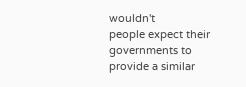wouldn't
people expect their governments to provide a similar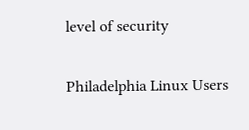level of security

Philadelphia Linux Users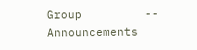Group         --
Announcements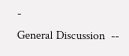-
General Discussion  --